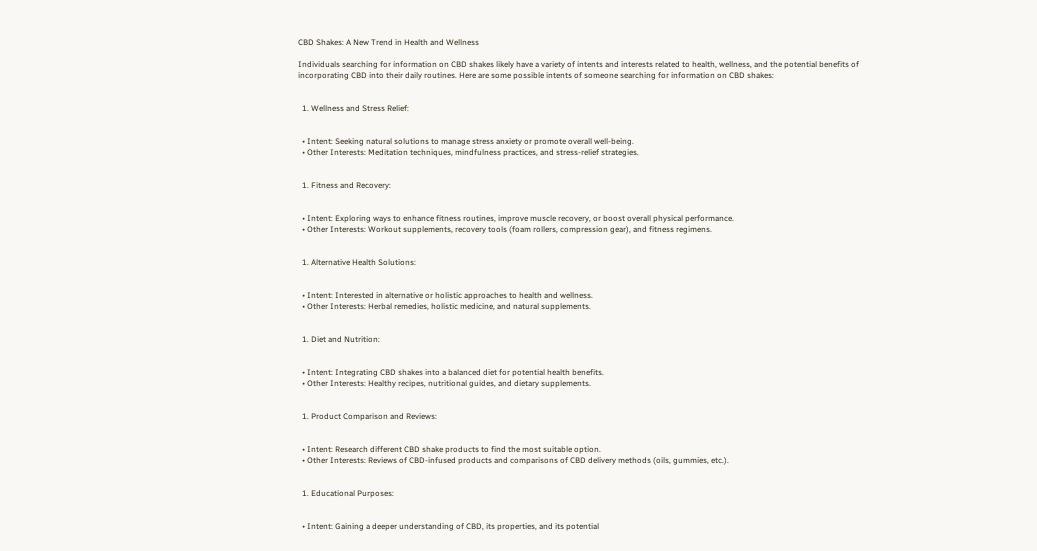CBD Shakes: A New Trend in Health and Wellness

Individuals searching for information on CBD shakes likely have a variety of intents and interests related to health, wellness, and the potential benefits of incorporating CBD into their daily routines. Here are some possible intents of someone searching for information on CBD shakes:


  1. Wellness and Stress Relief:


  • Intent: Seeking natural solutions to manage stress anxiety or promote overall well-being.
  • Other Interests: Meditation techniques, mindfulness practices, and stress-relief strategies.


  1. Fitness and Recovery:


  • Intent: Exploring ways to enhance fitness routines, improve muscle recovery, or boost overall physical performance.
  • Other Interests: Workout supplements, recovery tools (foam rollers, compression gear), and fitness regimens.


  1. Alternative Health Solutions:


  • Intent: Interested in alternative or holistic approaches to health and wellness.
  • Other Interests: Herbal remedies, holistic medicine, and natural supplements.


  1. Diet and Nutrition:


  • Intent: Integrating CBD shakes into a balanced diet for potential health benefits.
  • Other Interests: Healthy recipes, nutritional guides, and dietary supplements.


  1. Product Comparison and Reviews:


  • Intent: Research different CBD shake products to find the most suitable option.
  • Other Interests: Reviews of CBD-infused products and comparisons of CBD delivery methods (oils, gummies, etc.).


  1. Educational Purposes:


  • Intent: Gaining a deeper understanding of CBD, its properties, and its potential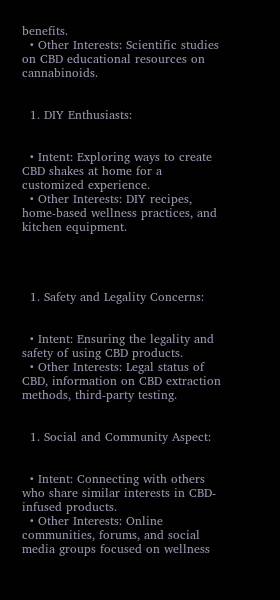benefits.
  • Other Interests: Scientific studies on CBD educational resources on cannabinoids.


  1. DIY Enthusiasts:


  • Intent: Exploring ways to create CBD shakes at home for a customized experience.
  • Other Interests: DIY recipes, home-based wellness practices, and kitchen equipment.




  1. Safety and Legality Concerns:


  • Intent: Ensuring the legality and safety of using CBD products.
  • Other Interests: Legal status of CBD, information on CBD extraction methods, third-party testing.


  1. Social and Community Aspect:


  • Intent: Connecting with others who share similar interests in CBD-infused products.
  • Other Interests: Online communities, forums, and social media groups focused on wellness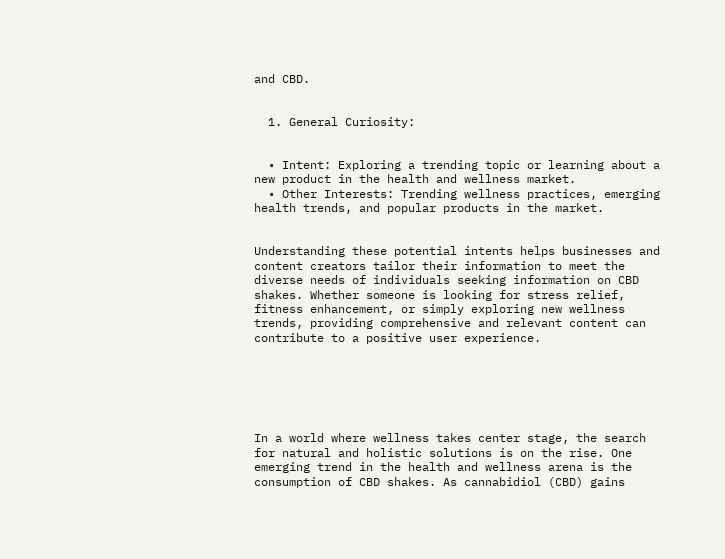and CBD.


  1. General Curiosity:


  • Intent: Exploring a trending topic or learning about a new product in the health and wellness market.
  • Other Interests: Trending wellness practices, emerging health trends, and popular products in the market.


Understanding these potential intents helps businesses and content creators tailor their information to meet the diverse needs of individuals seeking information on CBD shakes. Whether someone is looking for stress relief, fitness enhancement, or simply exploring new wellness trends, providing comprehensive and relevant content can contribute to a positive user experience.






In a world where wellness takes center stage, the search for natural and holistic solutions is on the rise. One emerging trend in the health and wellness arena is the consumption of CBD shakes. As cannabidiol (CBD) gains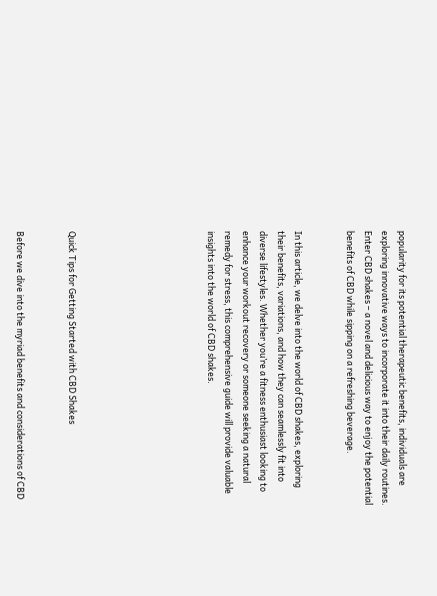popularity for its potential therapeutic benefits, individuals are exploring innovative ways to incorporate it into their daily routines. Enter CBD shakes – a novel and delicious way to enjoy the potential benefits of CBD while sipping on a refreshing beverage.


In this article, we delve into the world of CBD shakes, exploring their benefits, variations, and how they can seamlessly fit into diverse lifestyles. Whether you’re a fitness enthusiast looking to enhance your workout recovery or someone seeking a natural remedy for stress, this comprehensive guide will provide valuable insights into the world of CBD shakes.







Quick Tips for Getting Started with CBD Shakes


Before we dive into the myriad benefits and considerations of CBD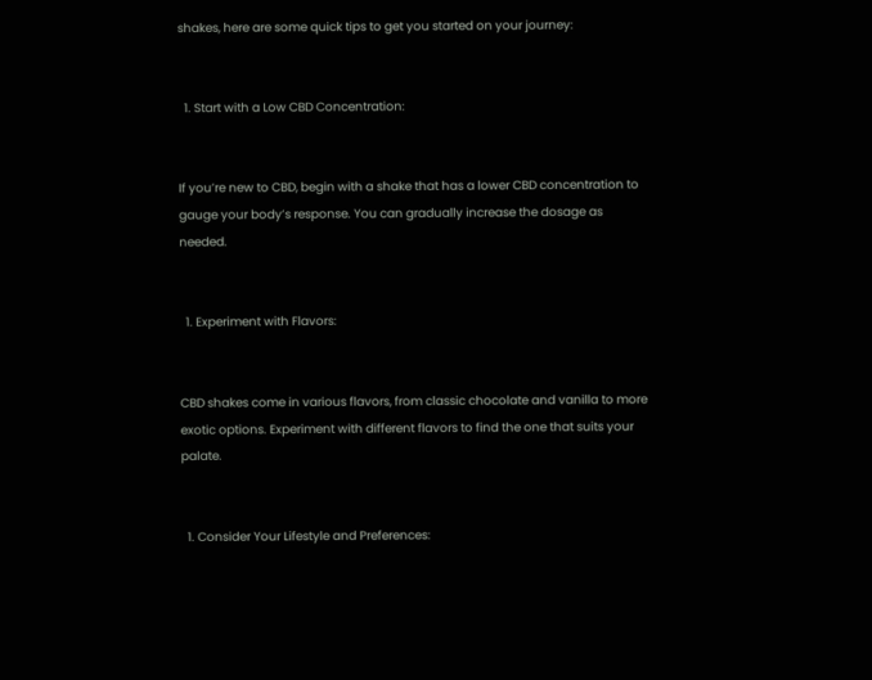shakes, here are some quick tips to get you started on your journey:


  1. Start with a Low CBD Concentration:


If you’re new to CBD, begin with a shake that has a lower CBD concentration to gauge your body’s response. You can gradually increase the dosage as needed.


  1. Experiment with Flavors:


CBD shakes come in various flavors, from classic chocolate and vanilla to more exotic options. Experiment with different flavors to find the one that suits your palate.


  1. Consider Your Lifestyle and Preferences: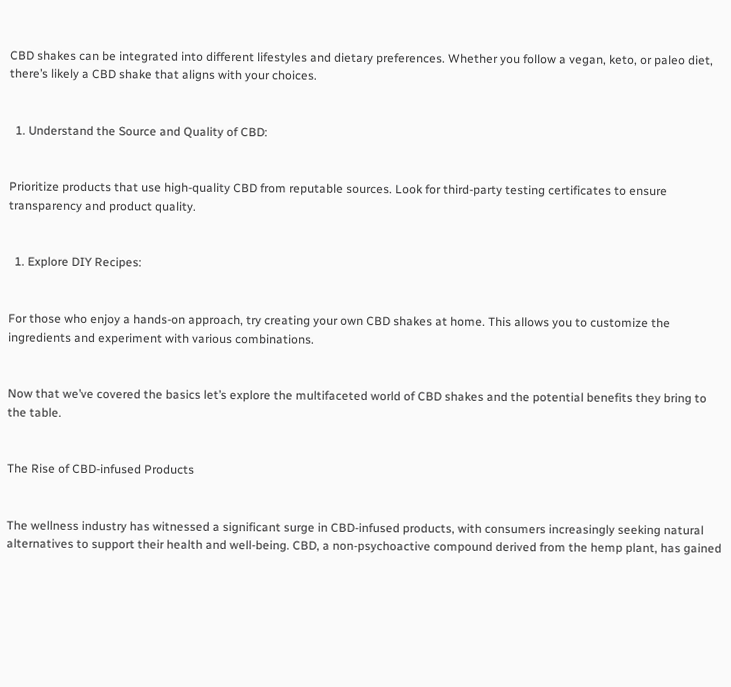CBD shakes can be integrated into different lifestyles and dietary preferences. Whether you follow a vegan, keto, or paleo diet, there’s likely a CBD shake that aligns with your choices.


  1. Understand the Source and Quality of CBD:


Prioritize products that use high-quality CBD from reputable sources. Look for third-party testing certificates to ensure transparency and product quality.


  1. Explore DIY Recipes:


For those who enjoy a hands-on approach, try creating your own CBD shakes at home. This allows you to customize the ingredients and experiment with various combinations.


Now that we’ve covered the basics let’s explore the multifaceted world of CBD shakes and the potential benefits they bring to the table.


The Rise of CBD-infused Products


The wellness industry has witnessed a significant surge in CBD-infused products, with consumers increasingly seeking natural alternatives to support their health and well-being. CBD, a non-psychoactive compound derived from the hemp plant, has gained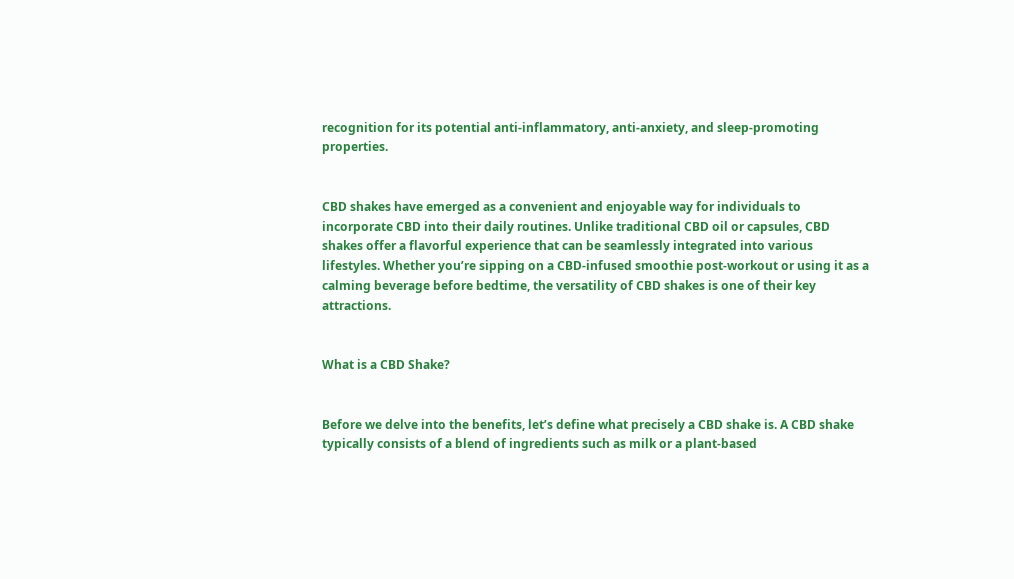recognition for its potential anti-inflammatory, anti-anxiety, and sleep-promoting properties.


CBD shakes have emerged as a convenient and enjoyable way for individuals to incorporate CBD into their daily routines. Unlike traditional CBD oil or capsules, CBD shakes offer a flavorful experience that can be seamlessly integrated into various lifestyles. Whether you’re sipping on a CBD-infused smoothie post-workout or using it as a calming beverage before bedtime, the versatility of CBD shakes is one of their key attractions.


What is a CBD Shake?


Before we delve into the benefits, let’s define what precisely a CBD shake is. A CBD shake typically consists of a blend of ingredients such as milk or a plant-based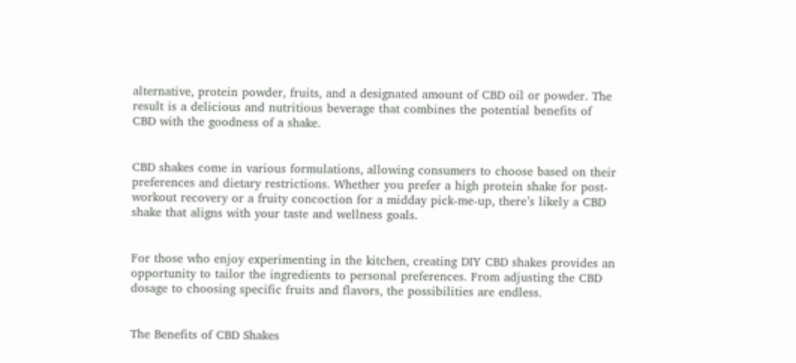alternative, protein powder, fruits, and a designated amount of CBD oil or powder. The result is a delicious and nutritious beverage that combines the potential benefits of CBD with the goodness of a shake.


CBD shakes come in various formulations, allowing consumers to choose based on their preferences and dietary restrictions. Whether you prefer a high protein shake for post-workout recovery or a fruity concoction for a midday pick-me-up, there’s likely a CBD shake that aligns with your taste and wellness goals.


For those who enjoy experimenting in the kitchen, creating DIY CBD shakes provides an opportunity to tailor the ingredients to personal preferences. From adjusting the CBD dosage to choosing specific fruits and flavors, the possibilities are endless.


The Benefits of CBD Shakes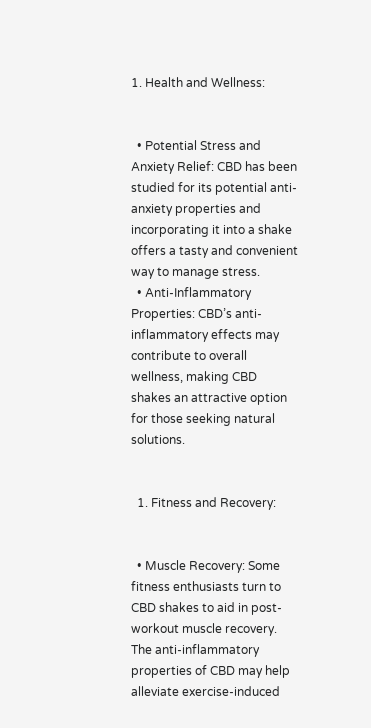1. Health and Wellness:


  • Potential Stress and Anxiety Relief: CBD has been studied for its potential anti-anxiety properties and incorporating it into a shake offers a tasty and convenient way to manage stress.
  • Anti-Inflammatory Properties: CBD’s anti-inflammatory effects may contribute to overall wellness, making CBD shakes an attractive option for those seeking natural solutions.


  1. Fitness and Recovery:


  • Muscle Recovery: Some fitness enthusiasts turn to CBD shakes to aid in post-workout muscle recovery. The anti-inflammatory properties of CBD may help alleviate exercise-induced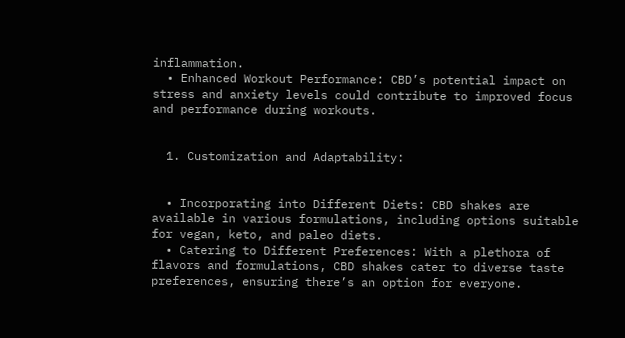inflammation.
  • Enhanced Workout Performance: CBD’s potential impact on stress and anxiety levels could contribute to improved focus and performance during workouts.


  1. Customization and Adaptability:


  • Incorporating into Different Diets: CBD shakes are available in various formulations, including options suitable for vegan, keto, and paleo diets.
  • Catering to Different Preferences: With a plethora of flavors and formulations, CBD shakes cater to diverse taste preferences, ensuring there’s an option for everyone.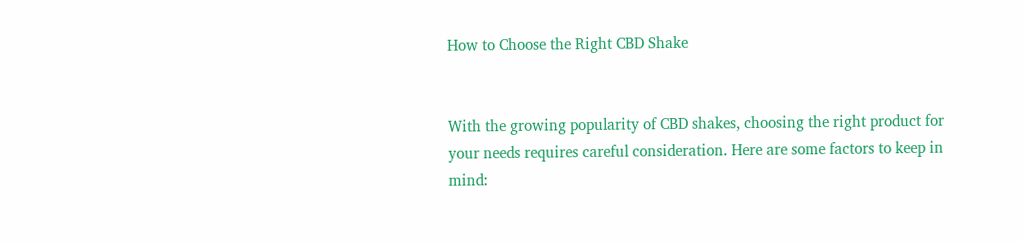How to Choose the Right CBD Shake


With the growing popularity of CBD shakes, choosing the right product for your needs requires careful consideration. Here are some factors to keep in mind: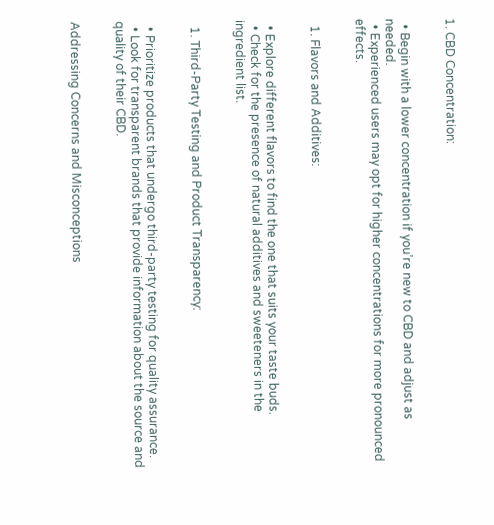1. CBD Concentration:


  • Begin with a lower concentration if you’re new to CBD and adjust as needed.
  • Experienced users may opt for higher concentrations for more pronounced effects.


  1. Flavors and Additives:


  • Explore different flavors to find the one that suits your taste buds.
  • Check for the presence of natural additives and sweeteners in the ingredient list.


  1. Third-Party Testing and Product Transparency:


  • Prioritize products that undergo third-party testing for quality assurance.
  • Look for transparent brands that provide information about the source and quality of their CBD.


Addressing Concerns and Misconceptions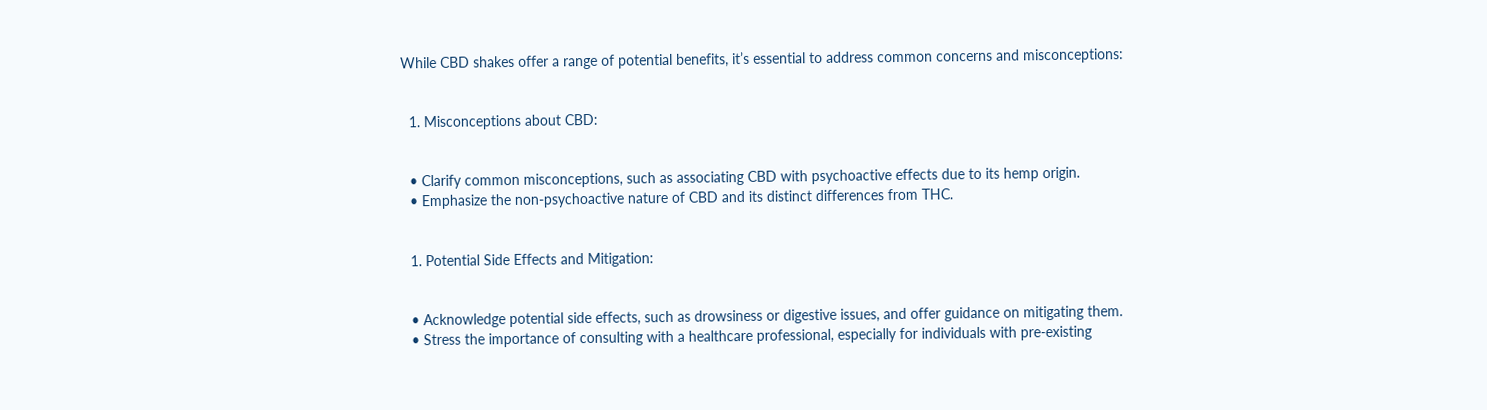While CBD shakes offer a range of potential benefits, it’s essential to address common concerns and misconceptions:


  1. Misconceptions about CBD:


  • Clarify common misconceptions, such as associating CBD with psychoactive effects due to its hemp origin.
  • Emphasize the non-psychoactive nature of CBD and its distinct differences from THC.


  1. Potential Side Effects and Mitigation:


  • Acknowledge potential side effects, such as drowsiness or digestive issues, and offer guidance on mitigating them.
  • Stress the importance of consulting with a healthcare professional, especially for individuals with pre-existing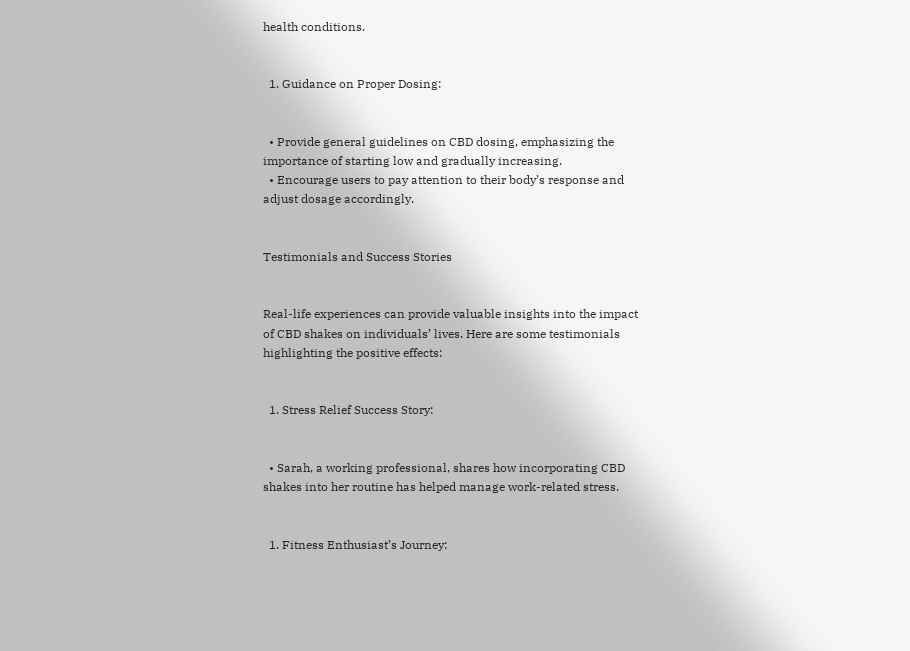health conditions.


  1. Guidance on Proper Dosing:


  • Provide general guidelines on CBD dosing, emphasizing the importance of starting low and gradually increasing.
  • Encourage users to pay attention to their body’s response and adjust dosage accordingly.


Testimonials and Success Stories


Real-life experiences can provide valuable insights into the impact of CBD shakes on individuals’ lives. Here are some testimonials highlighting the positive effects:


  1. Stress Relief Success Story:


  • Sarah, a working professional, shares how incorporating CBD shakes into her routine has helped manage work-related stress.


  1. Fitness Enthusiast’s Journey: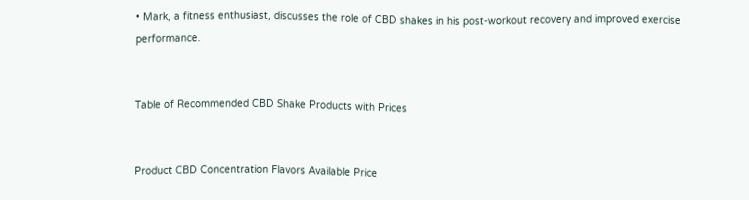• Mark, a fitness enthusiast, discusses the role of CBD shakes in his post-workout recovery and improved exercise performance.


Table of Recommended CBD Shake Products with Prices


Product CBD Concentration Flavors Available Price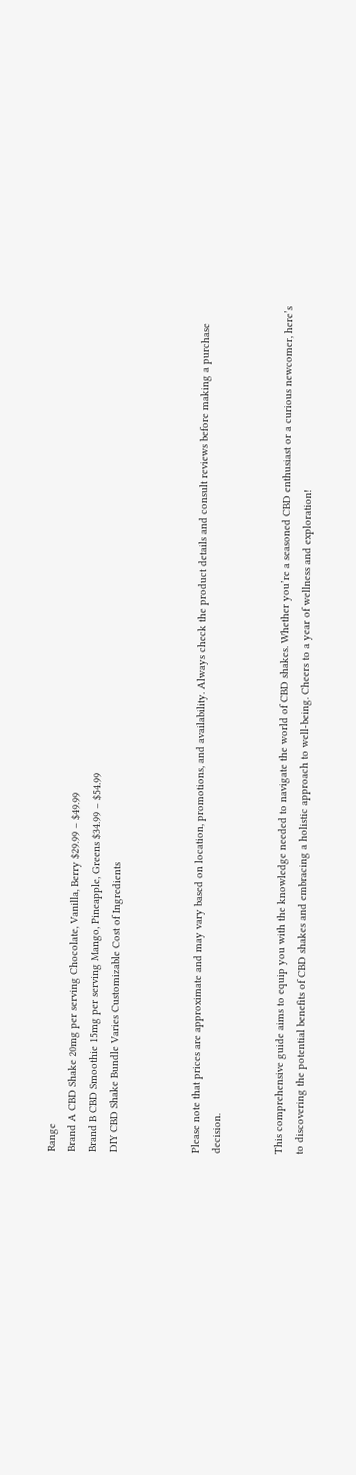Range
Brand A CBD Shake 20mg per serving Chocolate, Vanilla, Berry $29.99 – $49.99
Brand B CBD Smoothie 15mg per serving Mango, Pineapple, Greens $34.99 – $54.99
DIY CBD Shake Bundle Varies Customizable Cost of Ingredients



Please note that prices are approximate and may vary based on location, promotions, and availability. Always check the product details and consult reviews before making a purchase decision.


This comprehensive guide aims to equip you with the knowledge needed to navigate the world of CBD shakes. Whether you’re a seasoned CBD enthusiast or a curious newcomer, here’s to discovering the potential benefits of CBD shakes and embracing a holistic approach to well-being. Cheers to a year of wellness and exploration!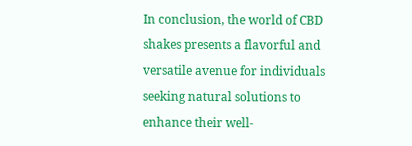In conclusion, the world of CBD shakes presents a flavorful and versatile avenue for individuals seeking natural solutions to enhance their well-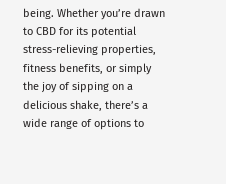being. Whether you’re drawn to CBD for its potential stress-relieving properties, fitness benefits, or simply the joy of sipping on a delicious shake, there’s a wide range of options to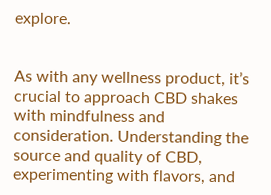explore.


As with any wellness product, it’s crucial to approach CBD shakes with mindfulness and consideration. Understanding the source and quality of CBD, experimenting with flavors, and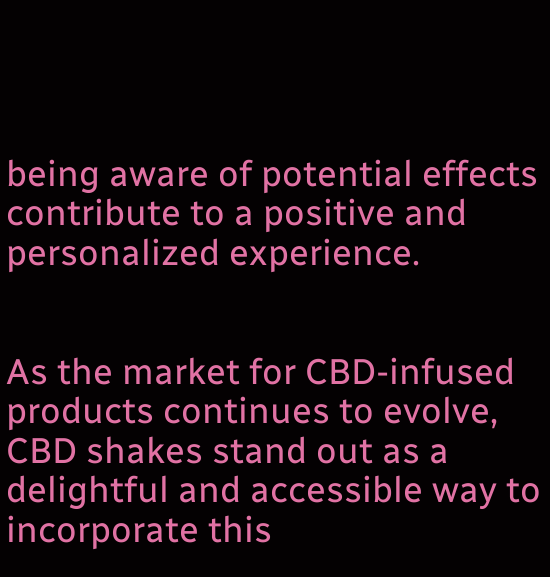being aware of potential effects contribute to a positive and personalized experience.


As the market for CBD-infused products continues to evolve, CBD shakes stand out as a delightful and accessible way to incorporate this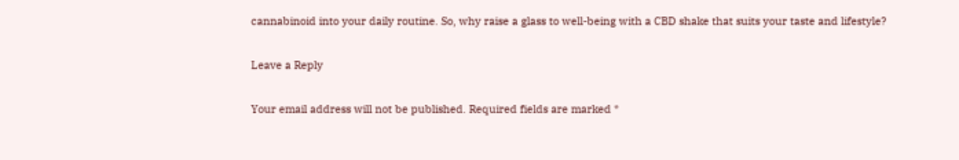cannabinoid into your daily routine. So, why raise a glass to well-being with a CBD shake that suits your taste and lifestyle?

Leave a Reply

Your email address will not be published. Required fields are marked *